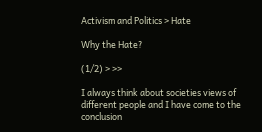Activism and Politics > Hate

Why the Hate?

(1/2) > >>

I always think about societies views of different people and I have come to the conclusion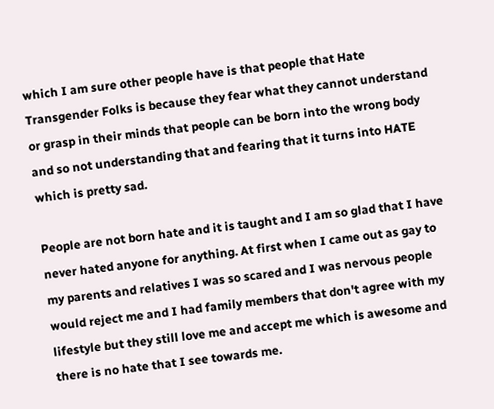which I am sure other people have is that people that Hate Transgender Folks is because they fear what they cannot understand or grasp in their minds that people can be born into the wrong body and so not understanding that and fearing that it turns into HATE which is pretty sad.

People are not born hate and it is taught and I am so glad that I have never hated anyone for anything. At first when I came out as gay to my parents and relatives I was so scared and I was nervous people would reject me and I had family members that don't agree with my lifestyle but they still love me and accept me which is awesome and there is no hate that I see towards me.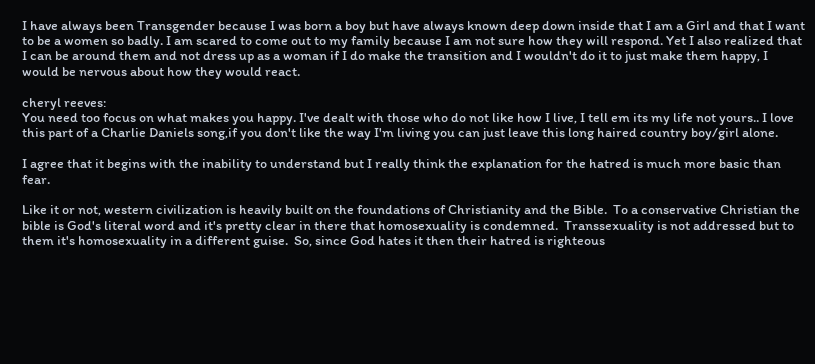I have always been Transgender because I was born a boy but have always known deep down inside that I am a Girl and that I want to be a women so badly. I am scared to come out to my family because I am not sure how they will respond. Yet I also realized that I can be around them and not dress up as a woman if I do make the transition and I wouldn't do it to just make them happy, I would be nervous about how they would react.

cheryl reeves:
You need too focus on what makes you happy. I've dealt with those who do not like how I live, I tell em its my life not yours.. I love this part of a Charlie Daniels song,if you don't like the way I'm living you can just leave this long haired country boy/girl alone.

I agree that it begins with the inability to understand but I really think the explanation for the hatred is much more basic than fear.

Like it or not, western civilization is heavily built on the foundations of Christianity and the Bible.  To a conservative Christian the bible is God's literal word and it's pretty clear in there that homosexuality is condemned.  Transsexuality is not addressed but to them it's homosexuality in a different guise.  So, since God hates it then their hatred is righteous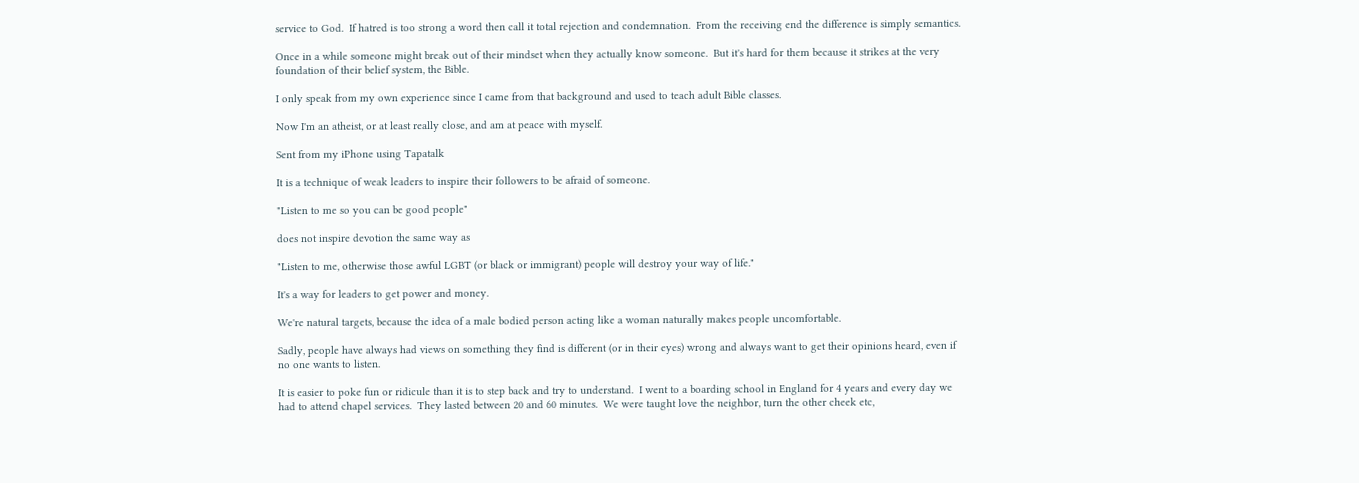service to God.  If hatred is too strong a word then call it total rejection and condemnation.  From the receiving end the difference is simply semantics.

Once in a while someone might break out of their mindset when they actually know someone.  But it's hard for them because it strikes at the very foundation of their belief system, the Bible.

I only speak from my own experience since I came from that background and used to teach adult Bible classes.

Now I'm an atheist, or at least really close, and am at peace with myself.

Sent from my iPhone using Tapatalk

It is a technique of weak leaders to inspire their followers to be afraid of someone.

"Listen to me so you can be good people"

does not inspire devotion the same way as

"Listen to me, otherwise those awful LGBT (or black or immigrant) people will destroy your way of life."

It's a way for leaders to get power and money.

We're natural targets, because the idea of a male bodied person acting like a woman naturally makes people uncomfortable.

Sadly, people have always had views on something they find is different (or in their eyes) wrong and always want to get their opinions heard, even if no one wants to listen.

It is easier to poke fun or ridicule than it is to step back and try to understand.  I went to a boarding school in England for 4 years and every day we had to attend chapel services.  They lasted between 20 and 60 minutes.  We were taught love the neighbor, turn the other cheek etc,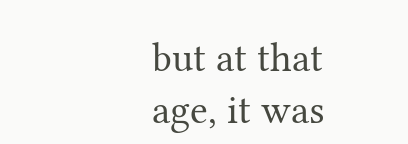but at that age, it was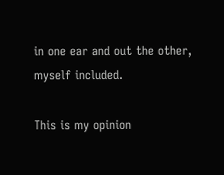in one ear and out the other, myself included.

This is my opinion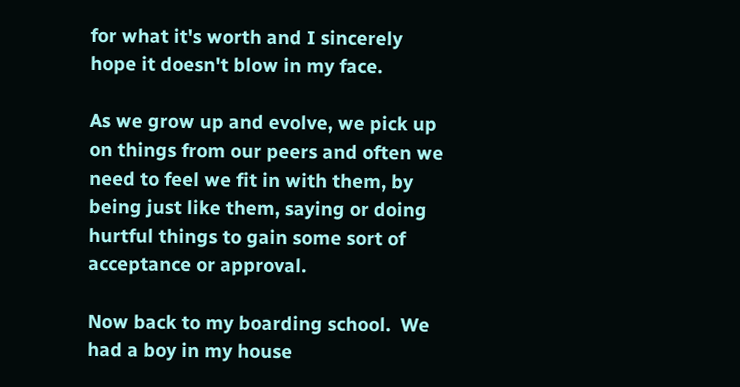for what it's worth and I sincerely hope it doesn't blow in my face.

As we grow up and evolve, we pick up on things from our peers and often we need to feel we fit in with them, by being just like them, saying or doing hurtful things to gain some sort of acceptance or approval.

Now back to my boarding school.  We had a boy in my house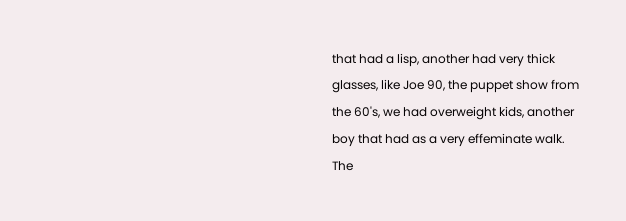that had a lisp, another had very thick glasses, like Joe 90, the puppet show from the 60's, we had overweight kids, another boy that had as a very effeminate walk.  The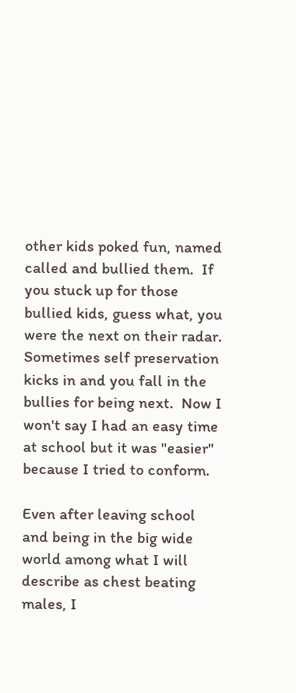other kids poked fun, named called and bullied them.  If you stuck up for those bullied kids, guess what, you were the next on their radar.  Sometimes self preservation kicks in and you fall in the bullies for being next.  Now I won't say I had an easy time at school but it was "easier" because I tried to conform.

Even after leaving school and being in the big wide world among what I will describe as chest beating males, I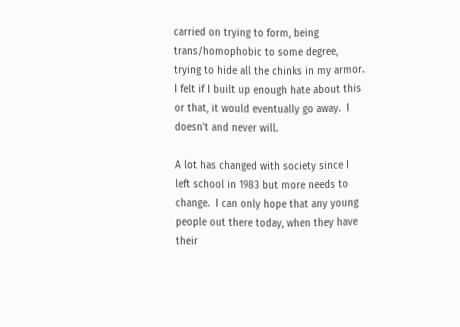carried on trying to form, being trans/homophobic to some degree, trying to hide all the chinks in my armor.  I felt if I built up enough hate about this or that, it would eventually go away.  I doesn't and never will.

A lot has changed with society since I left school in 1983 but more needs to change.  I can only hope that any young people out there today, when they have their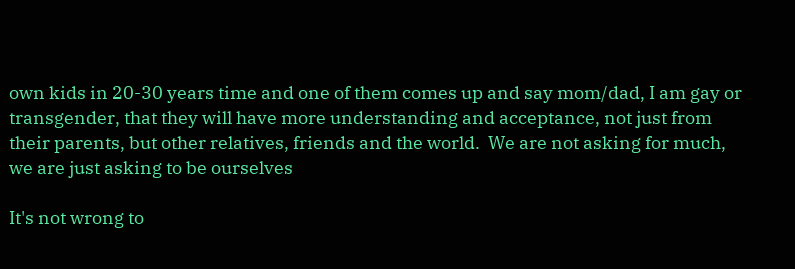own kids in 20-30 years time and one of them comes up and say mom/dad, I am gay or transgender, that they will have more understanding and acceptance, not just from their parents, but other relatives, friends and the world.  We are not asking for much, we are just asking to be ourselves

It's not wrong to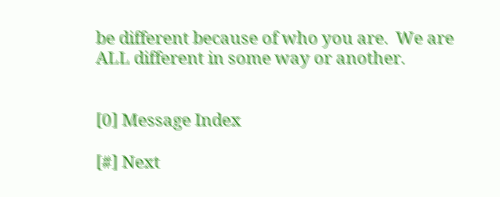be different because of who you are.  We are ALL different in some way or another.


[0] Message Index

[#] Next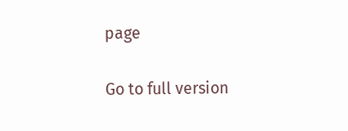page

Go to full version